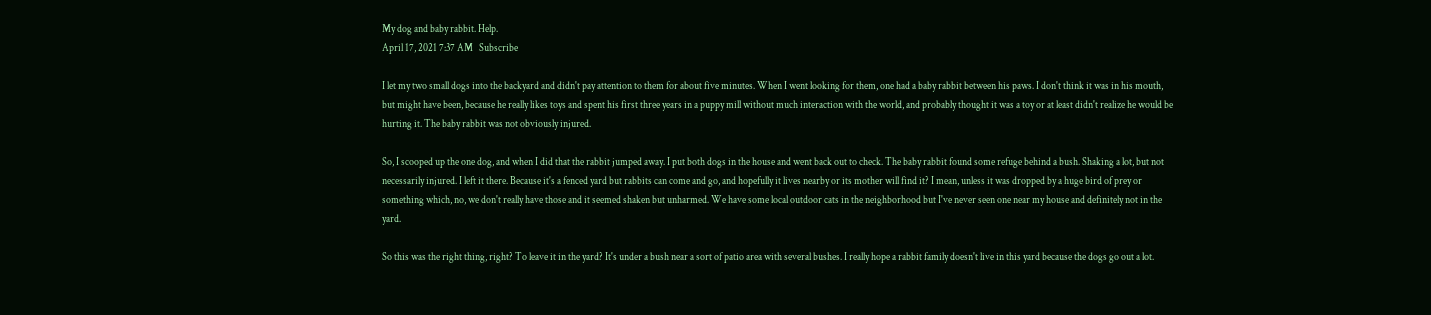My dog and baby rabbit. Help.
April 17, 2021 7:37 AM   Subscribe

I let my two small dogs into the backyard and didn't pay attention to them for about five minutes. When I went looking for them, one had a baby rabbit between his paws. I don't think it was in his mouth, but might have been, because he really likes toys and spent his first three years in a puppy mill without much interaction with the world, and probably thought it was a toy or at least didn't realize he would be hurting it. The baby rabbit was not obviously injured.

So, I scooped up the one dog, and when I did that the rabbit jumped away. I put both dogs in the house and went back out to check. The baby rabbit found some refuge behind a bush. Shaking a lot, but not necessarily injured. I left it there. Because it's a fenced yard but rabbits can come and go, and hopefully it lives nearby or its mother will find it? I mean, unless it was dropped by a huge bird of prey or something which, no, we don't really have those and it seemed shaken but unharmed. We have some local outdoor cats in the neighborhood but I've never seen one near my house and definitely not in the yard.

So this was the right thing, right? To leave it in the yard? It's under a bush near a sort of patio area with several bushes. I really hope a rabbit family doesn't live in this yard because the dogs go out a lot.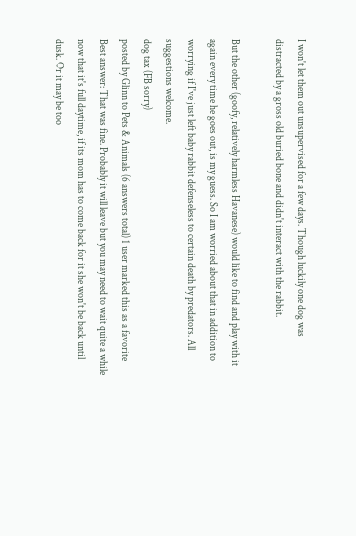I won't let them out unsupervised for a few days. Though luckily one dog was distracted by a gross old buried bone and didn't interact with the rabbit.

But the other (goofy, relatively harmless Havanese) would like to find and play with it again every time he goes out, is my guess. So I am worried about that in addition to worrying if I've just left baby rabbit defenseless to certain death by predators. All suggestions welcome.
dog tax (FB sorry)
posted by Glinn to Pets & Animals (6 answers total) 1 user marked this as a favorite
Best answer: That was fine. Probably it will leave but you may need to wait quite a while now that it's full daytime, if its mom has to come back for it she won't be back until dusk. Or it may be too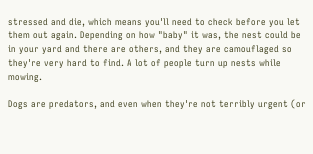stressed and die, which means you'll need to check before you let them out again. Depending on how "baby" it was, the nest could be in your yard and there are others, and they are camouflaged so they're very hard to find. A lot of people turn up nests while mowing.

Dogs are predators, and even when they're not terribly urgent (or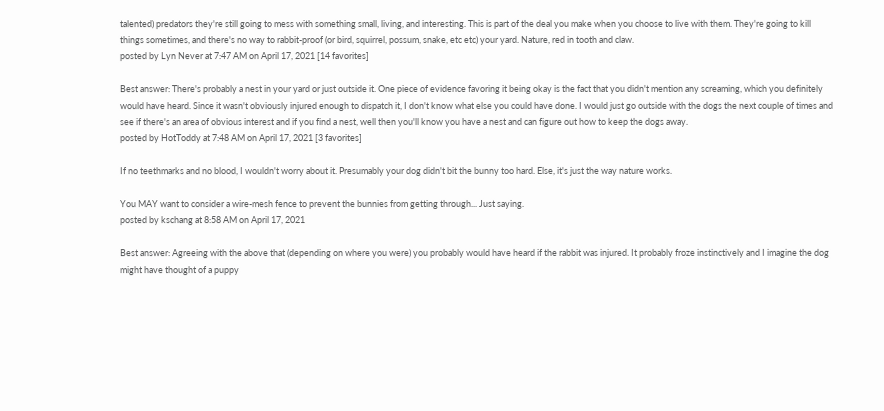talented) predators they're still going to mess with something small, living, and interesting. This is part of the deal you make when you choose to live with them. They're going to kill things sometimes, and there's no way to rabbit-proof (or bird, squirrel, possum, snake, etc etc) your yard. Nature, red in tooth and claw.
posted by Lyn Never at 7:47 AM on April 17, 2021 [14 favorites]

Best answer: There's probably a nest in your yard or just outside it. One piece of evidence favoring it being okay is the fact that you didn't mention any screaming, which you definitely would have heard. Since it wasn't obviously injured enough to dispatch it, I don't know what else you could have done. I would just go outside with the dogs the next couple of times and see if there's an area of obvious interest and if you find a nest, well then you'll know you have a nest and can figure out how to keep the dogs away.
posted by HotToddy at 7:48 AM on April 17, 2021 [3 favorites]

If no teethmarks and no blood, I wouldn't worry about it. Presumably your dog didn't bit the bunny too hard. Else, it's just the way nature works.

You MAY want to consider a wire-mesh fence to prevent the bunnies from getting through... Just saying.
posted by kschang at 8:58 AM on April 17, 2021

Best answer: Agreeing with the above that (depending on where you were) you probably would have heard if the rabbit was injured. It probably froze instinctively and I imagine the dog might have thought of a puppy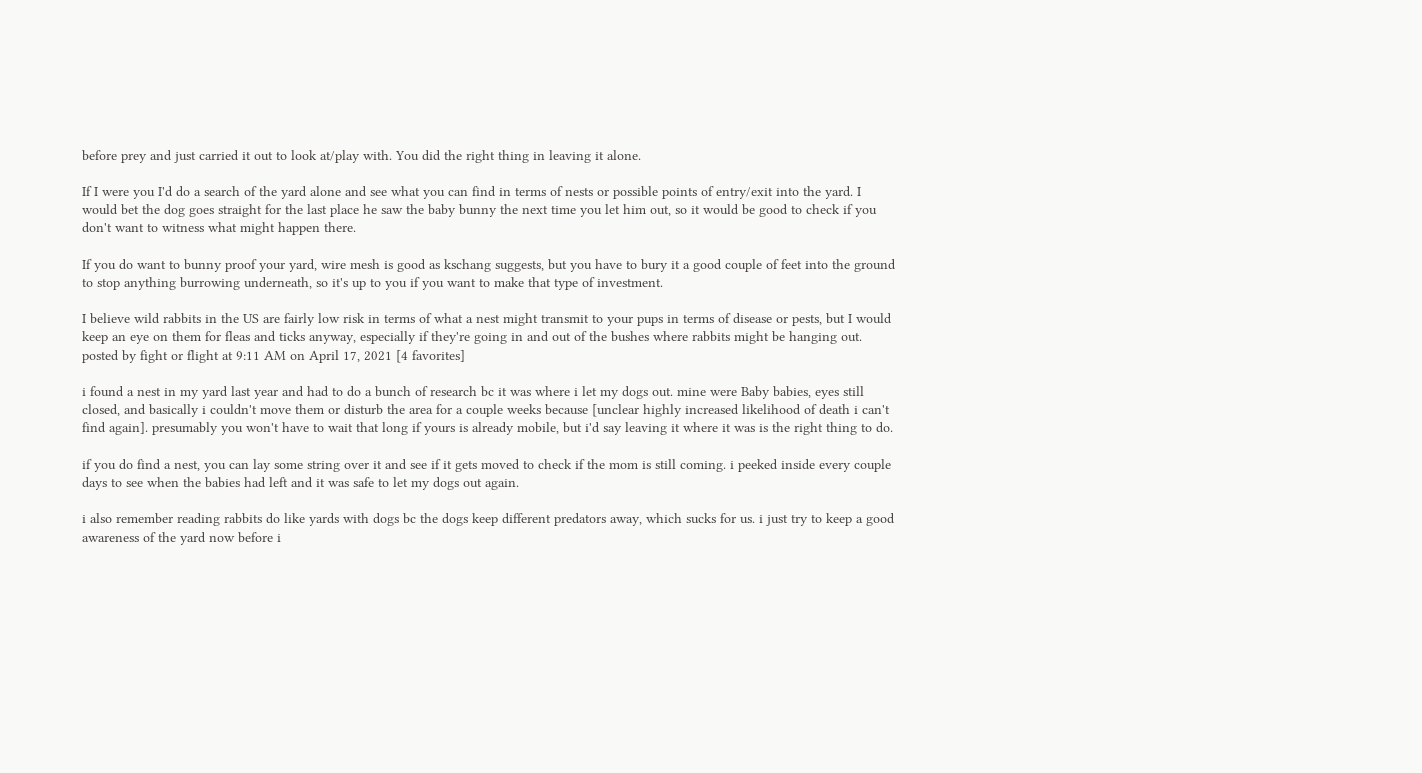before prey and just carried it out to look at/play with. You did the right thing in leaving it alone.

If I were you I'd do a search of the yard alone and see what you can find in terms of nests or possible points of entry/exit into the yard. I would bet the dog goes straight for the last place he saw the baby bunny the next time you let him out, so it would be good to check if you don't want to witness what might happen there.

If you do want to bunny proof your yard, wire mesh is good as kschang suggests, but you have to bury it a good couple of feet into the ground to stop anything burrowing underneath, so it's up to you if you want to make that type of investment.

I believe wild rabbits in the US are fairly low risk in terms of what a nest might transmit to your pups in terms of disease or pests, but I would keep an eye on them for fleas and ticks anyway, especially if they're going in and out of the bushes where rabbits might be hanging out.
posted by fight or flight at 9:11 AM on April 17, 2021 [4 favorites]

i found a nest in my yard last year and had to do a bunch of research bc it was where i let my dogs out. mine were Baby babies, eyes still closed, and basically i couldn't move them or disturb the area for a couple weeks because [unclear highly increased likelihood of death i can't find again]. presumably you won't have to wait that long if yours is already mobile, but i'd say leaving it where it was is the right thing to do.

if you do find a nest, you can lay some string over it and see if it gets moved to check if the mom is still coming. i peeked inside every couple days to see when the babies had left and it was safe to let my dogs out again.

i also remember reading rabbits do like yards with dogs bc the dogs keep different predators away, which sucks for us. i just try to keep a good awareness of the yard now before i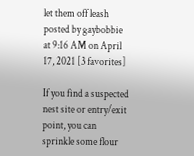let them off leash
posted by gaybobbie at 9:16 AM on April 17, 2021 [3 favorites]

If you find a suspected nest site or entry/exit point, you can sprinkle some flour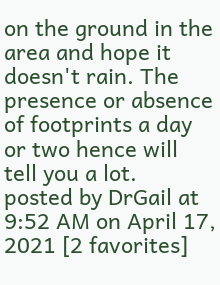on the ground in the area and hope it doesn't rain. The presence or absence of footprints a day or two hence will tell you a lot.
posted by DrGail at 9:52 AM on April 17, 2021 [2 favorites]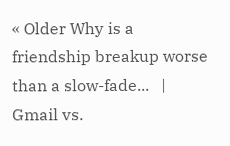« Older Why is a friendship breakup worse than a slow-fade...   |   Gmail vs.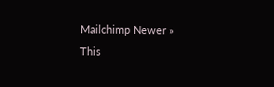Mailchimp Newer »
This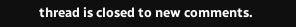thread is closed to new comments.